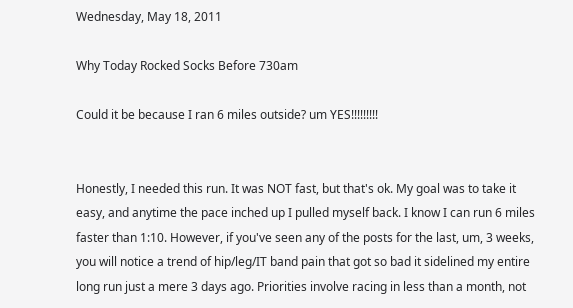Wednesday, May 18, 2011

Why Today Rocked Socks Before 730am

Could it be because I ran 6 miles outside? um YES!!!!!!!!!


Honestly, I needed this run. It was NOT fast, but that's ok. My goal was to take it easy, and anytime the pace inched up I pulled myself back. I know I can run 6 miles faster than 1:10. However, if you've seen any of the posts for the last, um, 3 weeks, you will notice a trend of hip/leg/IT band pain that got so bad it sidelined my entire long run just a mere 3 days ago. Priorities involve racing in less than a month, not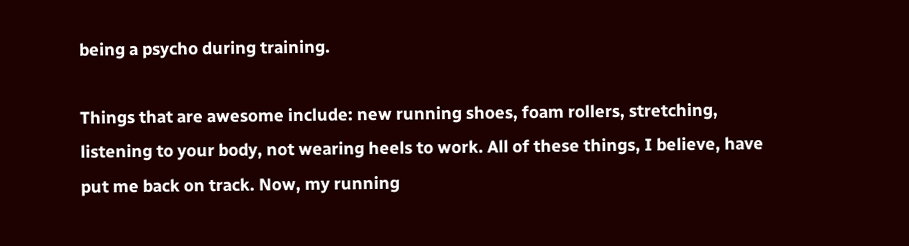being a psycho during training.

Things that are awesome include: new running shoes, foam rollers, stretching, listening to your body, not wearing heels to work. All of these things, I believe, have put me back on track. Now, my running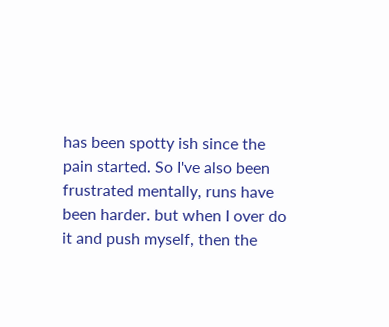has been spotty ish since the pain started. So I've also been frustrated mentally, runs have been harder. but when I over do it and push myself, then the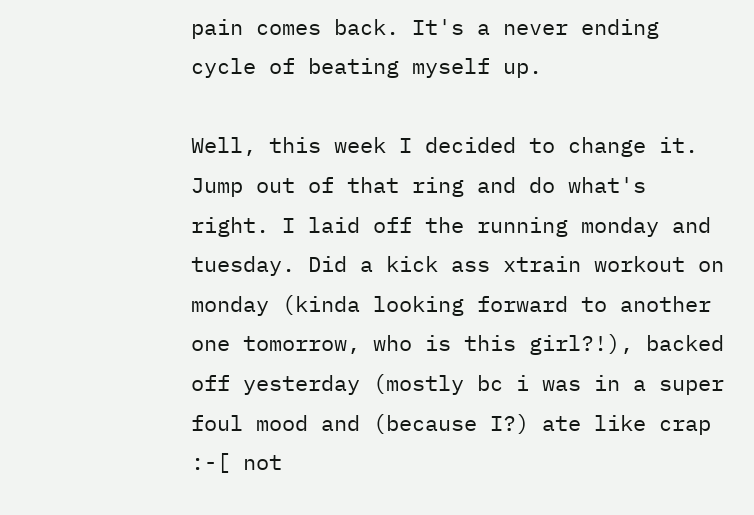pain comes back. It's a never ending cycle of beating myself up.

Well, this week I decided to change it. Jump out of that ring and do what's right. I laid off the running monday and tuesday. Did a kick ass xtrain workout on monday (kinda looking forward to another one tomorrow, who is this girl?!), backed off yesterday (mostly bc i was in a super foul mood and (because I?) ate like crap :-[ not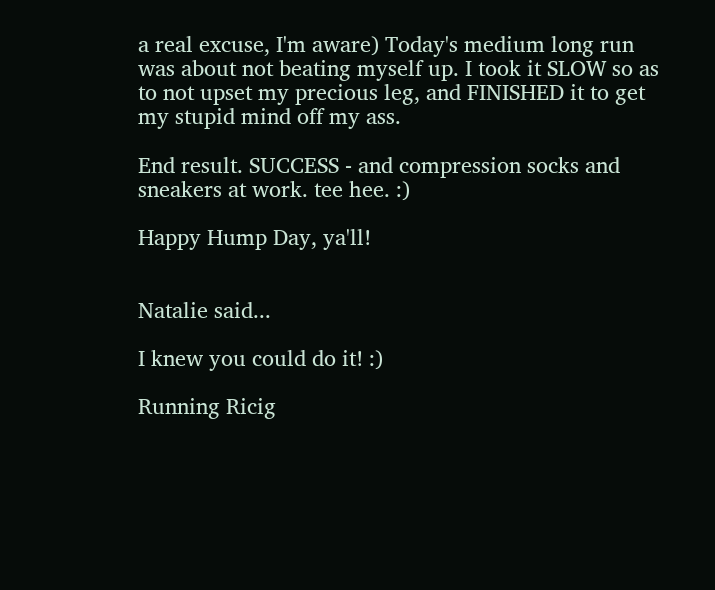a real excuse, I'm aware) Today's medium long run was about not beating myself up. I took it SLOW so as to not upset my precious leg, and FINISHED it to get my stupid mind off my ass.

End result. SUCCESS - and compression socks and sneakers at work. tee hee. :)

Happy Hump Day, ya'll!


Natalie said...

I knew you could do it! :)

Running Ricig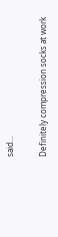said...

Definitely compression socks at work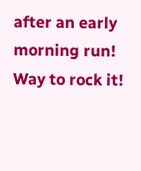after an early morning run! Way to rock it!